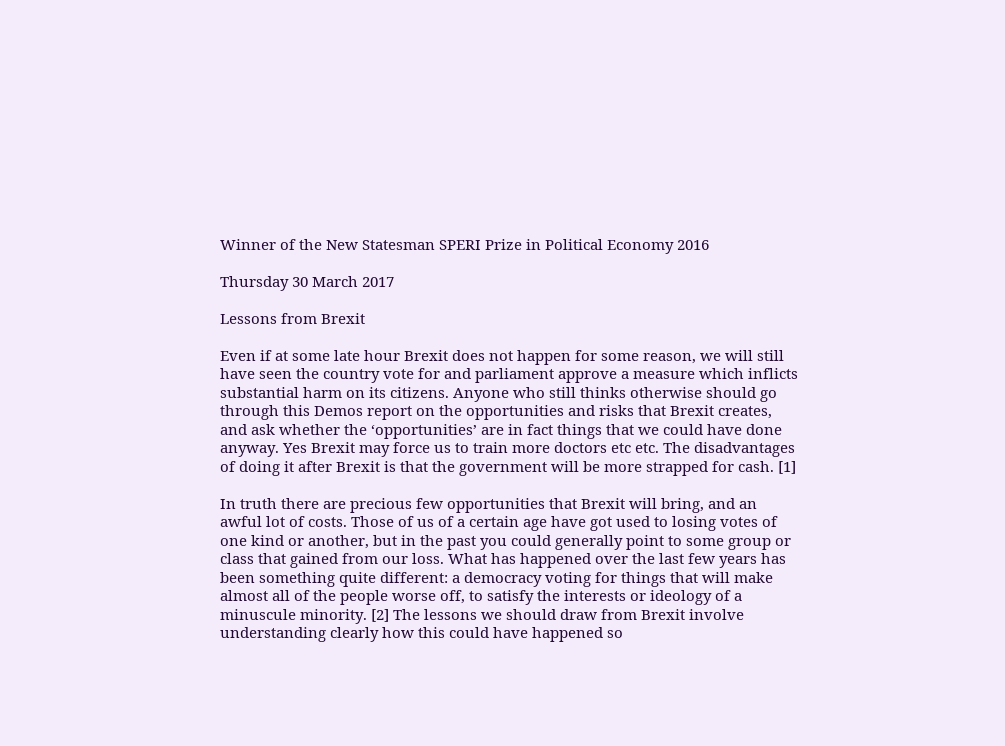Winner of the New Statesman SPERI Prize in Political Economy 2016

Thursday 30 March 2017

Lessons from Brexit

Even if at some late hour Brexit does not happen for some reason, we will still have seen the country vote for and parliament approve a measure which inflicts substantial harm on its citizens. Anyone who still thinks otherwise should go through this Demos report on the opportunities and risks that Brexit creates, and ask whether the ‘opportunities’ are in fact things that we could have done anyway. Yes Brexit may force us to train more doctors etc etc. The disadvantages of doing it after Brexit is that the government will be more strapped for cash. [1]

In truth there are precious few opportunities that Brexit will bring, and an awful lot of costs. Those of us of a certain age have got used to losing votes of one kind or another, but in the past you could generally point to some group or class that gained from our loss. What has happened over the last few years has been something quite different: a democracy voting for things that will make almost all of the people worse off, to satisfy the interests or ideology of a minuscule minority. [2] The lessons we should draw from Brexit involve understanding clearly how this could have happened so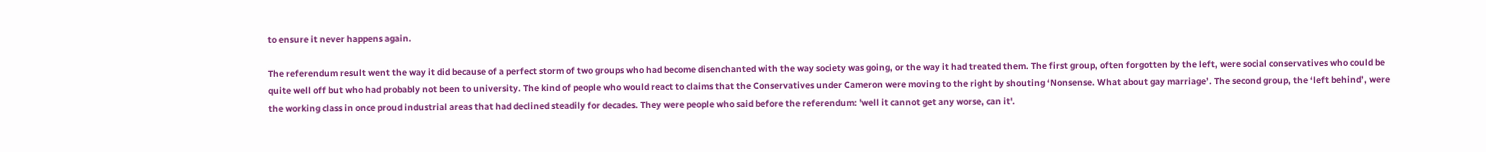to ensure it never happens again.

The referendum result went the way it did because of a perfect storm of two groups who had become disenchanted with the way society was going, or the way it had treated them. The first group, often forgotten by the left, were social conservatives who could be quite well off but who had probably not been to university. The kind of people who would react to claims that the Conservatives under Cameron were moving to the right by shouting ‘Nonsense. What about gay marriage’. The second group, the ‘left behind’, were the working class in once proud industrial areas that had declined steadily for decades. They were people who said before the referendum: 'well it cannot get any worse, can it'.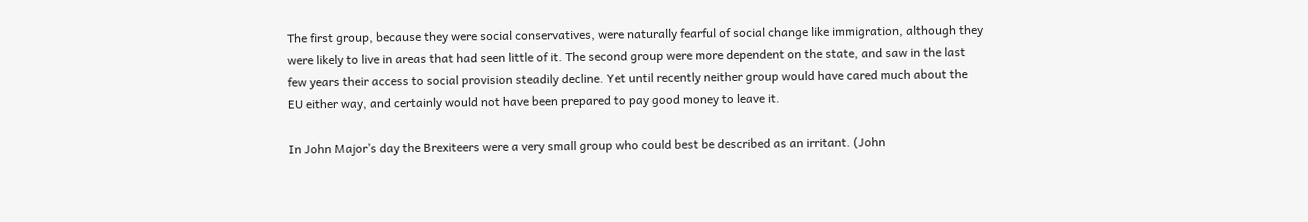The first group, because they were social conservatives, were naturally fearful of social change like immigration, although they were likely to live in areas that had seen little of it. The second group were more dependent on the state, and saw in the last few years their access to social provision steadily decline. Yet until recently neither group would have cared much about the EU either way, and certainly would not have been prepared to pay good money to leave it.

In John Major’s day the Brexiteers were a very small group who could best be described as an irritant. (John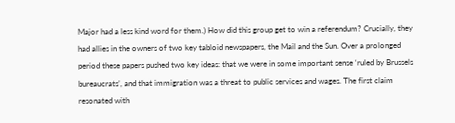Major had a less kind word for them.) How did this group get to win a referendum? Crucially, they had allies in the owners of two key tabloid newspapers, the Mail and the Sun. Over a prolonged period these papers pushed two key ideas: that we were in some important sense ‘ruled by Brussels bureaucrats’, and that immigration was a threat to public services and wages. The first claim resonated with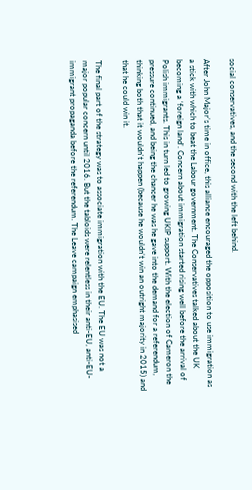social conservatives, and the second with the left behind.

After John Major’s time in office, this alliance encouraged the opposition to use immigration as a stick with which to beat the Labour government. The Conservatives talked about the UK becoming a ‘foreign land’. Concern about immigration started rising well before the arrival of Polish immigrants. This in turn led to growing UKIP support. With the election of Cameron the pressure continued, and being the chancer he was he gave into the demand for a referendum, thinking both that it wouldn't happen (because he wouldn’t win an outright majority in 2015) and that he could win it.

The final part of the strategy was to associate immigration with the EU. The EU was not a major popular concern until 2016. But the tabloids were relentless in their anti-EU, anti-EU-immigrant propaganda before the referendum. The Leave campaign emphasised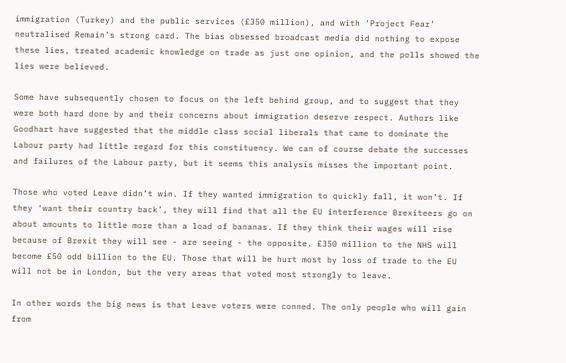immigration (Turkey) and the public services (£350 million), and with ‘Project Fear’ neutralised Remain’s strong card. The bias obsessed broadcast media did nothing to expose these lies, treated academic knowledge on trade as just one opinion, and the polls showed the lies were believed.

Some have subsequently chosen to focus on the left behind group, and to suggest that they were both hard done by and their concerns about immigration deserve respect. Authors like Goodhart have suggested that the middle class social liberals that came to dominate the Labour party had little regard for this constituency. We can of course debate the successes and failures of the Labour party, but it seems this analysis misses the important point.

Those who voted Leave didn’t win. If they wanted immigration to quickly fall, it won’t. If they ‘want their country back’, they will find that all the EU interference Brexiteers go on about amounts to little more than a load of bananas. If they think their wages will rise because of Brexit they will see - are seeing - the opposite. £350 million to the NHS will become £50 odd billion to the EU. Those that will be hurt most by loss of trade to the EU will not be in London, but the very areas that voted most strongly to leave.

In other words the big news is that Leave voters were conned. The only people who will gain from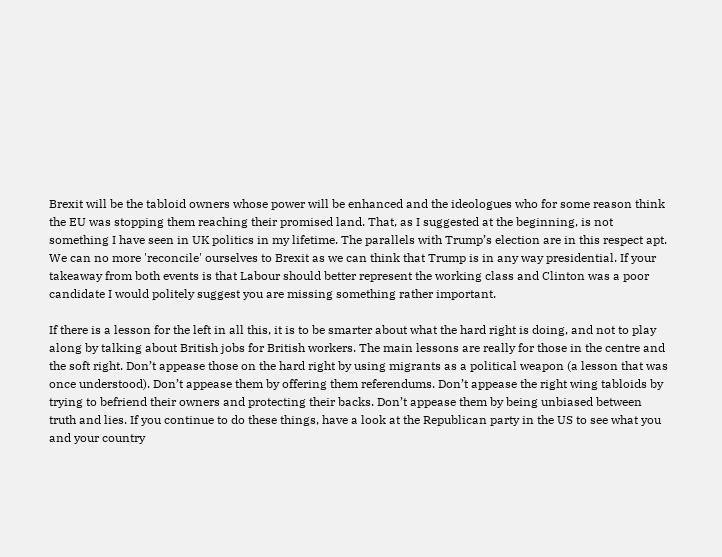Brexit will be the tabloid owners whose power will be enhanced and the ideologues who for some reason think the EU was stopping them reaching their promised land. That, as I suggested at the beginning, is not something I have seen in UK politics in my lifetime. The parallels with Trump’s election are in this respect apt. We can no more 'reconcile' ourselves to Brexit as we can think that Trump is in any way presidential. If your takeaway from both events is that Labour should better represent the working class and Clinton was a poor candidate I would politely suggest you are missing something rather important.

If there is a lesson for the left in all this, it is to be smarter about what the hard right is doing, and not to play along by talking about British jobs for British workers. The main lessons are really for those in the centre and the soft right. Don’t appease those on the hard right by using migrants as a political weapon (a lesson that was once understood). Don’t appease them by offering them referendums. Don’t appease the right wing tabloids by trying to befriend their owners and protecting their backs. Don’t appease them by being unbiased between truth and lies. If you continue to do these things, have a look at the Republican party in the US to see what you and your country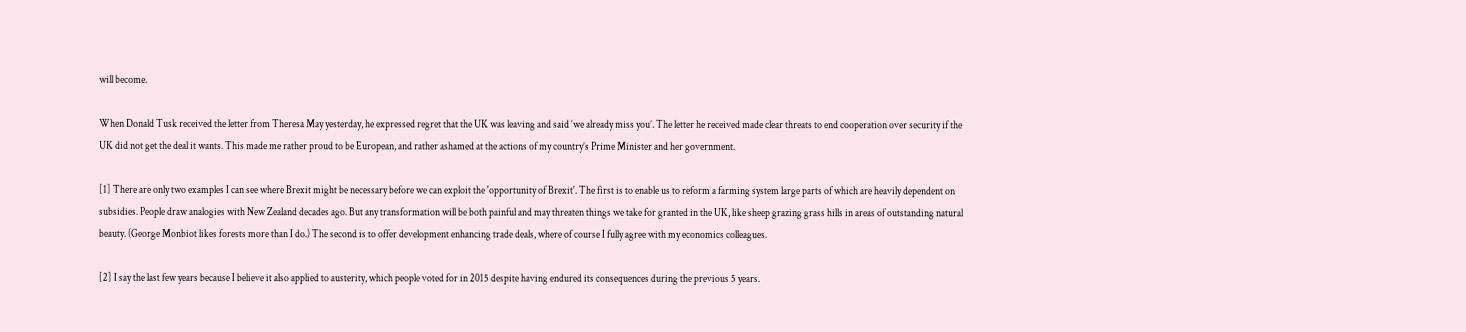will become.

When Donald Tusk received the letter from Theresa May yesterday, he expressed regret that the UK was leaving and said ‘we already miss you’. The letter he received made clear threats to end cooperation over security if the UK did not get the deal it wants. This made me rather proud to be European, and rather ashamed at the actions of my country’s Prime Minister and her government.

[1] There are only two examples I can see where Brexit might be necessary before we can exploit the 'opportunity of Brexit'. The first is to enable us to reform a farming system large parts of which are heavily dependent on subsidies. People draw analogies with New Zealand decades ago. But any transformation will be both painful and may threaten things we take for granted in the UK, like sheep grazing grass hills in areas of outstanding natural beauty. (George Monbiot likes forests more than I do.) The second is to offer development enhancing trade deals, where of course I fully agree with my economics colleagues.

[2] I say the last few years because I believe it also applied to austerity, which people voted for in 2015 despite having endured its consequences during the previous 5 years.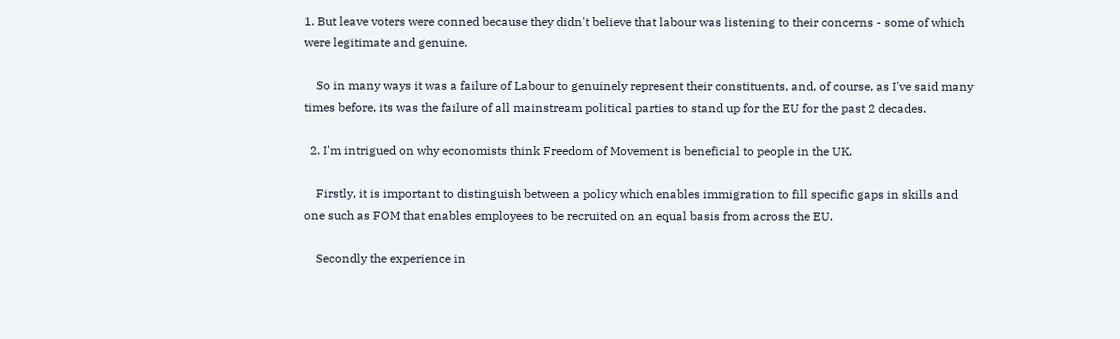1. But leave voters were conned because they didn't believe that labour was listening to their concerns - some of which were legitimate and genuine.

    So in many ways it was a failure of Labour to genuinely represent their constituents, and, of course, as I've said many times before, its was the failure of all mainstream political parties to stand up for the EU for the past 2 decades.

  2. I'm intrigued on why economists think Freedom of Movement is beneficial to people in the UK.

    Firstly, it is important to distinguish between a policy which enables immigration to fill specific gaps in skills and one such as FOM that enables employees to be recruited on an equal basis from across the EU.

    Secondly the experience in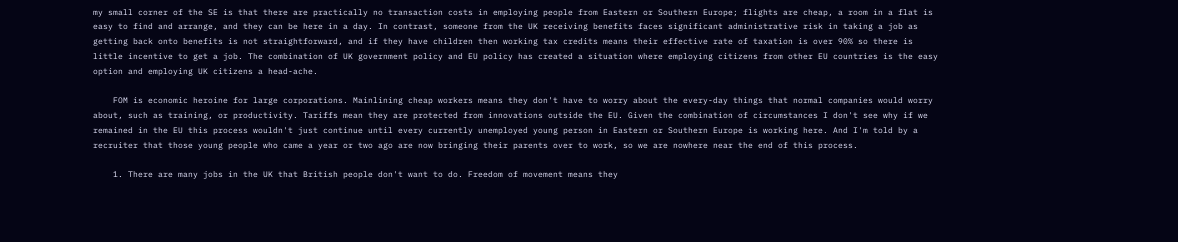my small corner of the SE is that there are practically no transaction costs in employing people from Eastern or Southern Europe; flights are cheap, a room in a flat is easy to find and arrange, and they can be here in a day. In contrast, someone from the UK receiving benefits faces significant administrative risk in taking a job as getting back onto benefits is not straightforward, and if they have children then working tax credits means their effective rate of taxation is over 90% so there is little incentive to get a job. The combination of UK government policy and EU policy has created a situation where employing citizens from other EU countries is the easy option and employing UK citizens a head-ache.

    FOM is economic heroine for large corporations. Mainlining cheap workers means they don't have to worry about the every-day things that normal companies would worry about, such as training, or productivity. Tariffs mean they are protected from innovations outside the EU. Given the combination of circumstances I don't see why if we remained in the EU this process wouldn't just continue until every currently unemployed young person in Eastern or Southern Europe is working here. And I'm told by a recruiter that those young people who came a year or two ago are now bringing their parents over to work, so we are nowhere near the end of this process.

    1. There are many jobs in the UK that British people don't want to do. Freedom of movement means they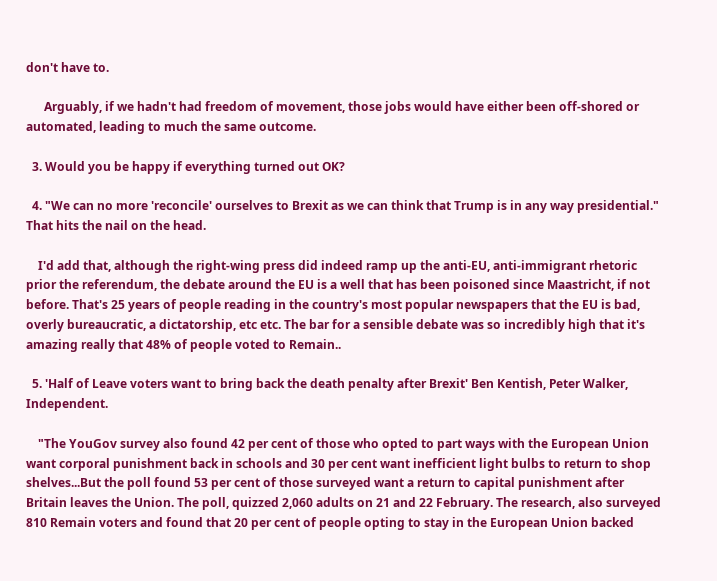don't have to.

      Arguably, if we hadn't had freedom of movement, those jobs would have either been off-shored or automated, leading to much the same outcome.

  3. Would you be happy if everything turned out OK?

  4. "We can no more 'reconcile' ourselves to Brexit as we can think that Trump is in any way presidential." That hits the nail on the head.

    I'd add that, although the right-wing press did indeed ramp up the anti-EU, anti-immigrant rhetoric prior the referendum, the debate around the EU is a well that has been poisoned since Maastricht, if not before. That's 25 years of people reading in the country's most popular newspapers that the EU is bad, overly bureaucratic, a dictatorship, etc etc. The bar for a sensible debate was so incredibly high that it's amazing really that 48% of people voted to Remain..

  5. 'Half of Leave voters want to bring back the death penalty after Brexit' Ben Kentish, Peter Walker, Independent.

    "The YouGov survey also found 42 per cent of those who opted to part ways with the European Union want corporal punishment back in schools and 30 per cent want inefficient light bulbs to return to shop shelves...But the poll found 53 per cent of those surveyed want a return to capital punishment after Britain leaves the Union. The poll, quizzed 2,060 adults on 21 and 22 February. The research, also surveyed 810 Remain voters and found that 20 per cent of people opting to stay in the European Union backed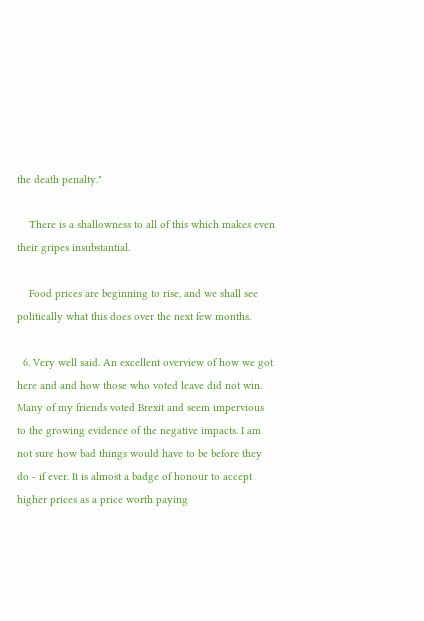the death penalty."

    There is a shallowness to all of this which makes even their gripes insubstantial.

    Food prices are beginning to rise, and we shall see politically what this does over the next few months.

  6. Very well said. An excellent overview of how we got here and and how those who voted leave did not win. Many of my friends voted Brexit and seem impervious to the growing evidence of the negative impacts. I am not sure how bad things would have to be before they do - if ever. It is almost a badge of honour to accept higher prices as a price worth paying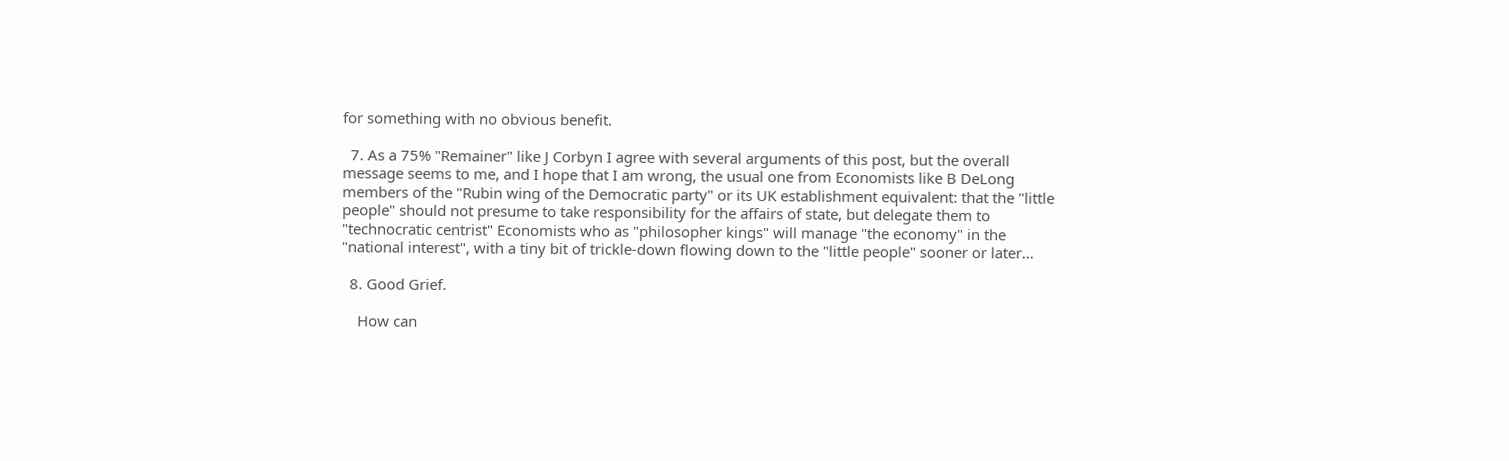for something with no obvious benefit.

  7. As a 75% "Remainer" like J Corbyn I agree with several arguments of this post, but the overall message seems to me, and I hope that I am wrong, the usual one from Economists like B DeLong members of the "Rubin wing of the Democratic party" or its UK establishment equivalent: that the "little people" should not presume to take responsibility for the affairs of state, but delegate them to "technocratic centrist" Economists who as "philosopher kings" will manage "the economy" in the "national interest", with a tiny bit of trickle-down flowing down to the "little people" sooner or later...

  8. Good Grief.

    How can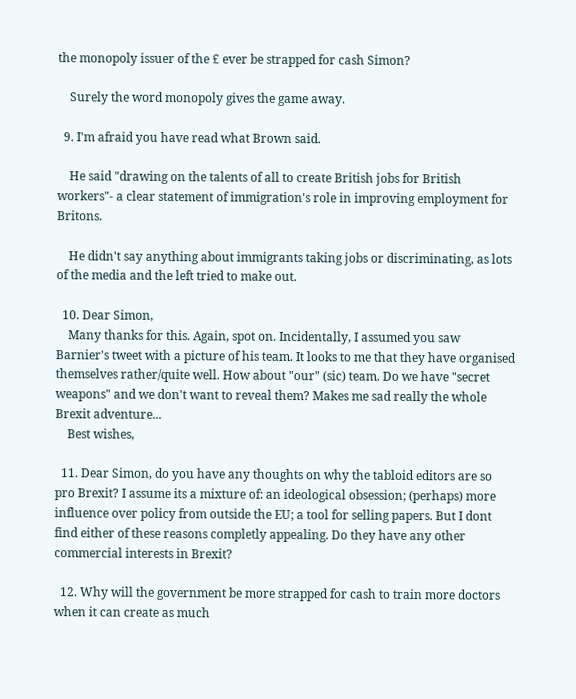the monopoly issuer of the £ ever be strapped for cash Simon?

    Surely the word monopoly gives the game away.

  9. I'm afraid you have read what Brown said.

    He said "drawing on the talents of all to create British jobs for British workers"- a clear statement of immigration's role in improving employment for Britons.

    He didn't say anything about immigrants taking jobs or discriminating, as lots of the media and the left tried to make out.

  10. Dear Simon,
    Many thanks for this. Again, spot on. Incidentally, I assumed you saw Barnier's tweet with a picture of his team. It looks to me that they have organised themselves rather/quite well. How about "our" (sic) team. Do we have "secret weapons" and we don't want to reveal them? Makes me sad really the whole Brexit adventure...
    Best wishes,

  11. Dear Simon, do you have any thoughts on why the tabloid editors are so pro Brexit? I assume its a mixture of: an ideological obsession; (perhaps) more influence over policy from outside the EU; a tool for selling papers. But I dont find either of these reasons completly appealing. Do they have any other commercial interests in Brexit?

  12. Why will the government be more strapped for cash to train more doctors when it can create as much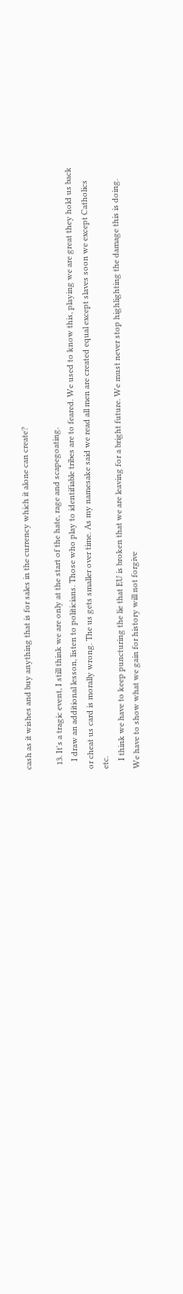cash as it wishes and buy anything that is for sales in the currency which it alone can create?

  13. It's a tragic event, I still think we are only at the start of the hate, rage and scapegoating.
    I draw an additional lesson, listen to politicians. Those who play to identifiable tribes are to feared. We used to know this, playing we are great they hold us back or cheat us card is morally wrong. The us gets smaller over time. As my namesake said we read all men are created equal except slaves soon we except Catholics etc.
    I think we have to keep puncturing the lie that EU is broken that we are leaving for a bright future. We must never stop highlighting the damage this is doing. We have to show what we gain for history will not forgive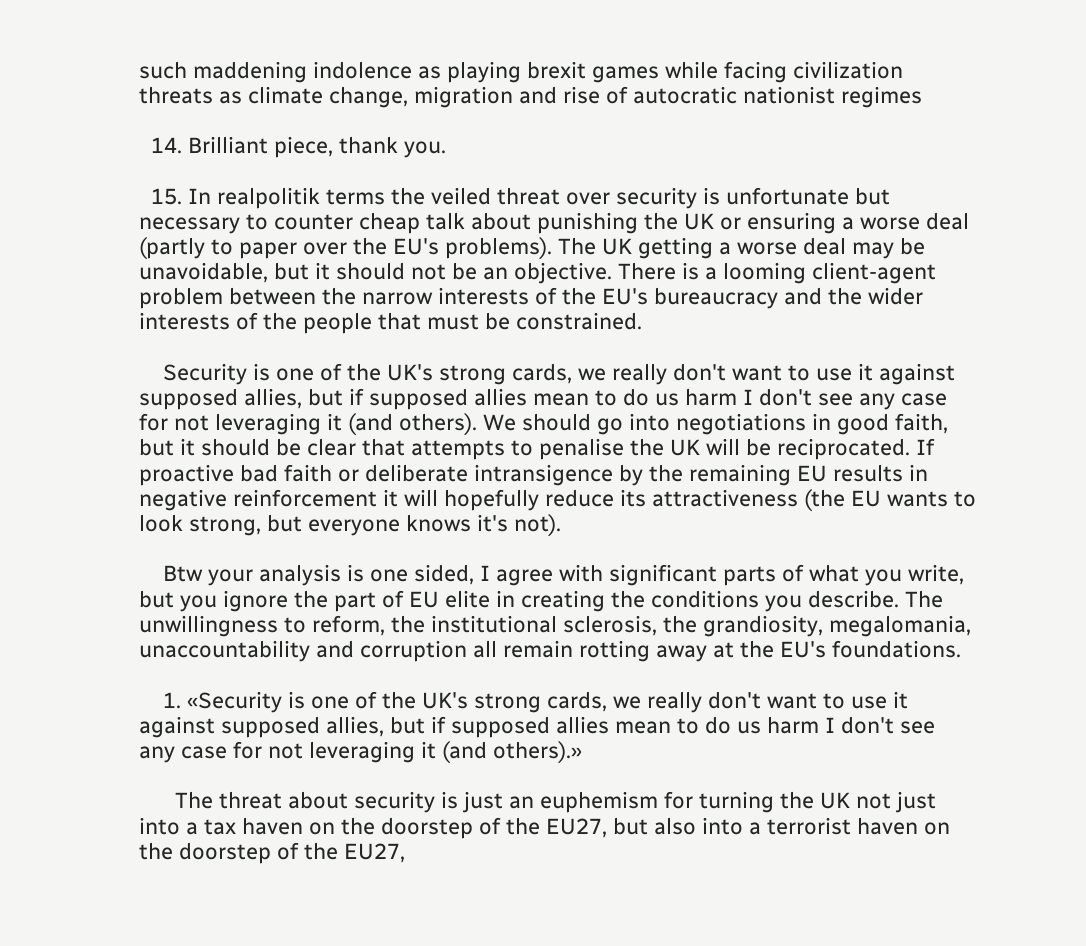such maddening indolence as playing brexit games while facing civilization threats as climate change, migration and rise of autocratic nationist regimes

  14. Brilliant piece, thank you.

  15. In realpolitik terms the veiled threat over security is unfortunate but necessary to counter cheap talk about punishing the UK or ensuring a worse deal (partly to paper over the EU's problems). The UK getting a worse deal may be unavoidable, but it should not be an objective. There is a looming client-agent problem between the narrow interests of the EU's bureaucracy and the wider interests of the people that must be constrained.

    Security is one of the UK's strong cards, we really don't want to use it against supposed allies, but if supposed allies mean to do us harm I don't see any case for not leveraging it (and others). We should go into negotiations in good faith, but it should be clear that attempts to penalise the UK will be reciprocated. If proactive bad faith or deliberate intransigence by the remaining EU results in negative reinforcement it will hopefully reduce its attractiveness (the EU wants to look strong, but everyone knows it's not).

    Btw your analysis is one sided, I agree with significant parts of what you write, but you ignore the part of EU elite in creating the conditions you describe. The unwillingness to reform, the institutional sclerosis, the grandiosity, megalomania, unaccountability and corruption all remain rotting away at the EU's foundations.

    1. «Security is one of the UK's strong cards, we really don't want to use it against supposed allies, but if supposed allies mean to do us harm I don't see any case for not leveraging it (and others).»

      The threat about security is just an euphemism for turning the UK not just into a tax haven on the doorstep of the EU27, but also into a terrorist haven on the doorstep of the EU27,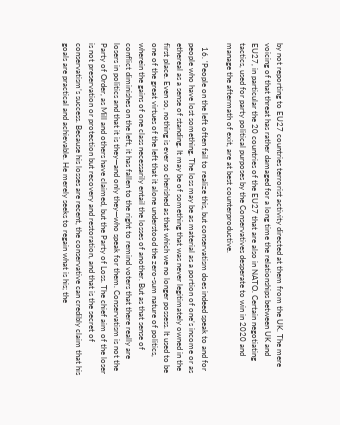by not reporting to EU27 countries terrorist activity directed at them from the UK. The mere voicing of that threat has rather damaged for a long time the relationships between UK and EU27, in particular the 20 countries of the EU27 that are also in NATO. Certain negotiating tactics, used for party political purposes by the Conservatives desperate to win in 2020 and manage the aftermath of exit, are at best counterproductive.

  16. 'People on the left often fail to realize this, but conservatism does indeed speak to and for people who have lost something. The loss may be as material as a portion of one’s income or as ethereal as a sense of standing. It may be of something that was never legitimately owned in the first place. Even so, nothing is ever so cherished as that which we no longer possess. It used to be one of the great virtues of the left that it alone understood the zero-sum nature of politics, wherein the gains of one class necessarily entail the losses of another. But as that sense of conflict diminishes on the left, it has fallen to the right to remind voters that there really are losers in politics and that it is they—and only they—who speak for them. Conservatism is not the Party of Order, as Mill and others have claimed, but the Party of Loss. The chief aim of the loser is not preservation or protection but recovery and restoration, and that is the secret of conservatism’s success. Because his losses are recent, the conservative can credibly claim that his goals are practical and achievable. He merely seeks to regain what is his; the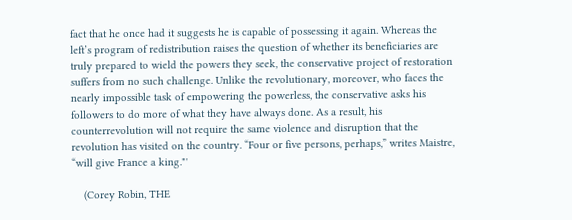fact that he once had it suggests he is capable of possessing it again. Whereas the left’s program of redistribution raises the question of whether its beneficiaries are truly prepared to wield the powers they seek, the conservative project of restoration suffers from no such challenge. Unlike the revolutionary, moreover, who faces the nearly impossible task of empowering the powerless, the conservative asks his followers to do more of what they have always done. As a result, his counterrevolution will not require the same violence and disruption that the revolution has visited on the country. “Four or five persons, perhaps,” writes Maistre, “will give France a king."'

    (Corey Robin, THE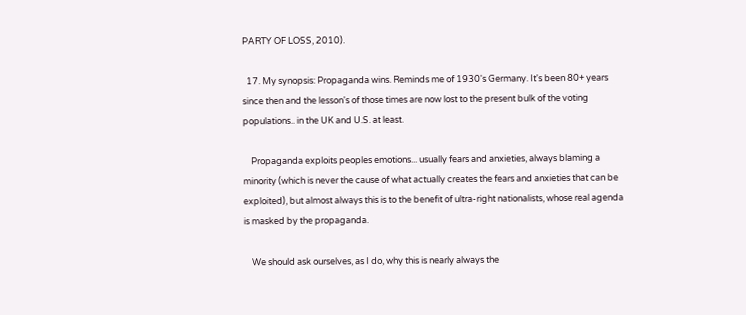PARTY OF LOSS, 2010).

  17. My synopsis: Propaganda wins. Reminds me of 1930's Germany. It's been 80+ years since then and the lesson's of those times are now lost to the present bulk of the voting populations.. in the UK and U.S. at least.

    Propaganda exploits peoples emotions... usually fears and anxieties, always blaming a minority (which is never the cause of what actually creates the fears and anxieties that can be exploited), but almost always this is to the benefit of ultra-right nationalists, whose real agenda is masked by the propaganda.

    We should ask ourselves, as I do, why this is nearly always the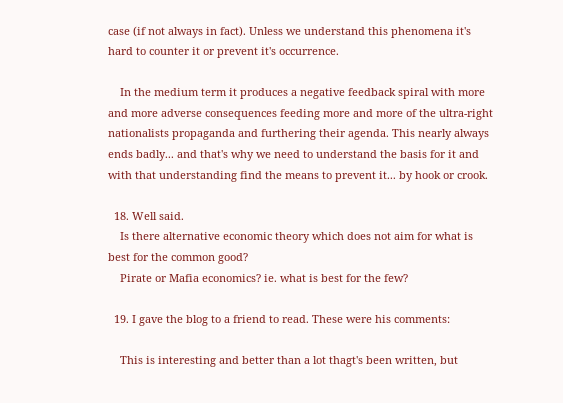case (if not always in fact). Unless we understand this phenomena it's hard to counter it or prevent it's occurrence.

    In the medium term it produces a negative feedback spiral with more and more adverse consequences feeding more and more of the ultra-right nationalists propaganda and furthering their agenda. This nearly always ends badly... and that's why we need to understand the basis for it and with that understanding find the means to prevent it... by hook or crook.

  18. Well said.
    Is there alternative economic theory which does not aim for what is best for the common good?
    Pirate or Mafia economics? ie. what is best for the few?

  19. I gave the blog to a friend to read. These were his comments:

    This is interesting and better than a lot thagt's been written, but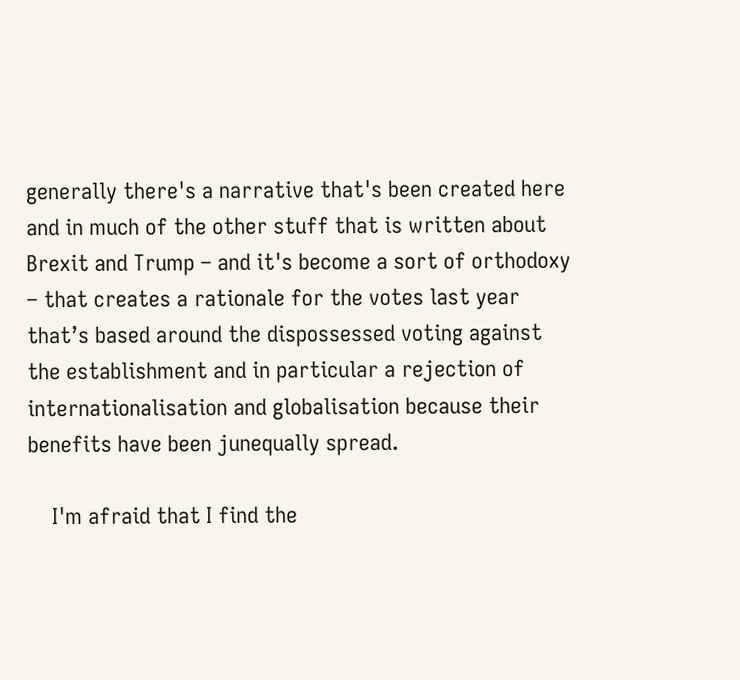generally there's a narrative that's been created here and in much of the other stuff that is written about Brexit and Trump – and it's become a sort of orthodoxy – that creates a rationale for the votes last year that’s based around the dispossessed voting against the establishment and in particular a rejection of internationalisation and globalisation because their benefits have been junequally spread.

    I'm afraid that I find the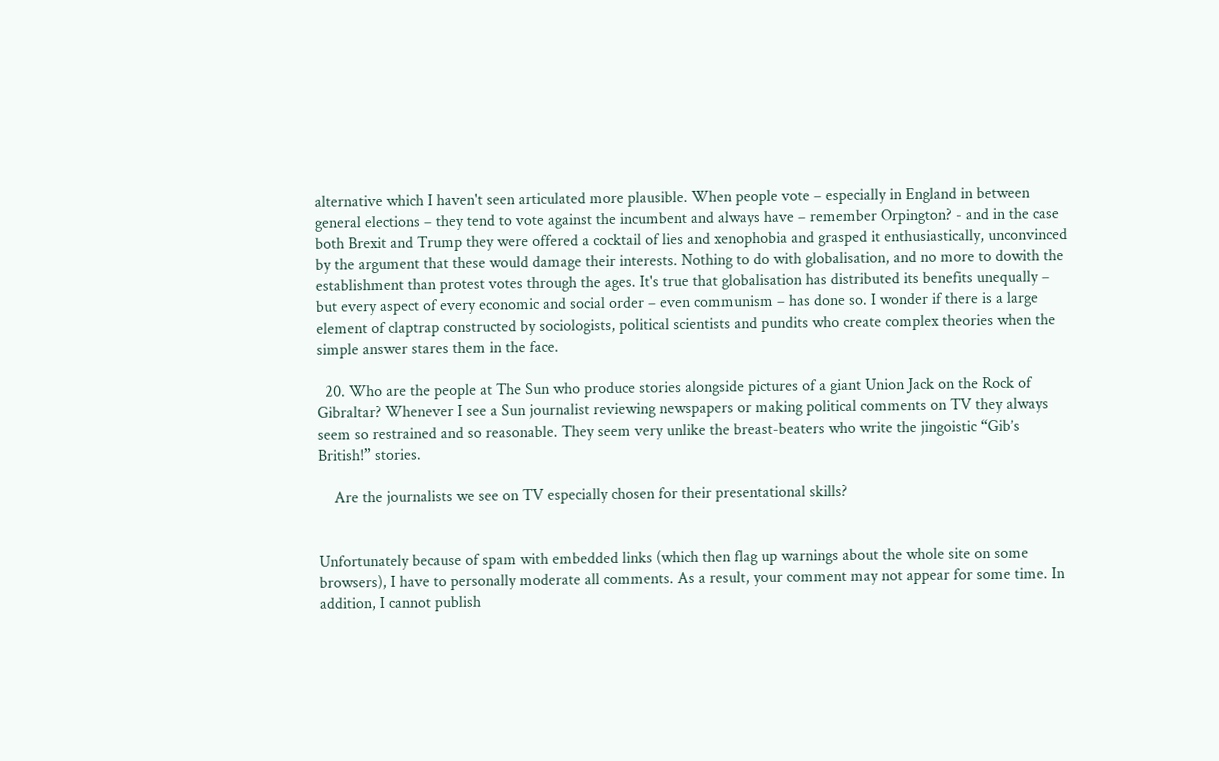alternative which I haven't seen articulated more plausible. When people vote – especially in England in between general elections – they tend to vote against the incumbent and always have – remember Orpington? - and in the case both Brexit and Trump they were offered a cocktail of lies and xenophobia and grasped it enthusiastically, unconvinced by the argument that these would damage their interests. Nothing to do with globalisation, and no more to dowith the establishment than protest votes through the ages. It's true that globalisation has distributed its benefits unequally – but every aspect of every economic and social order – even communism – has done so. I wonder if there is a large element of claptrap constructed by sociologists, political scientists and pundits who create complex theories when the simple answer stares them in the face.

  20. Who are the people at The Sun who produce stories alongside pictures of a giant Union Jack on the Rock of Gibraltar? Whenever I see a Sun journalist reviewing newspapers or making political comments on TV they always seem so restrained and so reasonable. They seem very unlike the breast-beaters who write the jingoistic “Gib’s British!” stories.

    Are the journalists we see on TV especially chosen for their presentational skills?


Unfortunately because of spam with embedded links (which then flag up warnings about the whole site on some browsers), I have to personally moderate all comments. As a result, your comment may not appear for some time. In addition, I cannot publish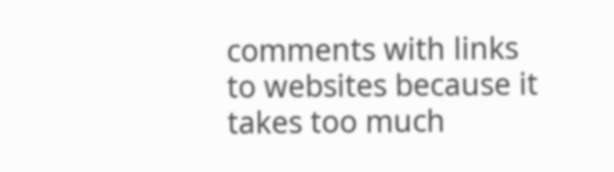comments with links to websites because it takes too much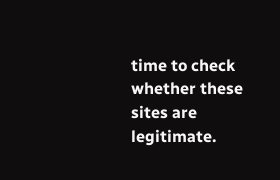time to check whether these sites are legitimate.